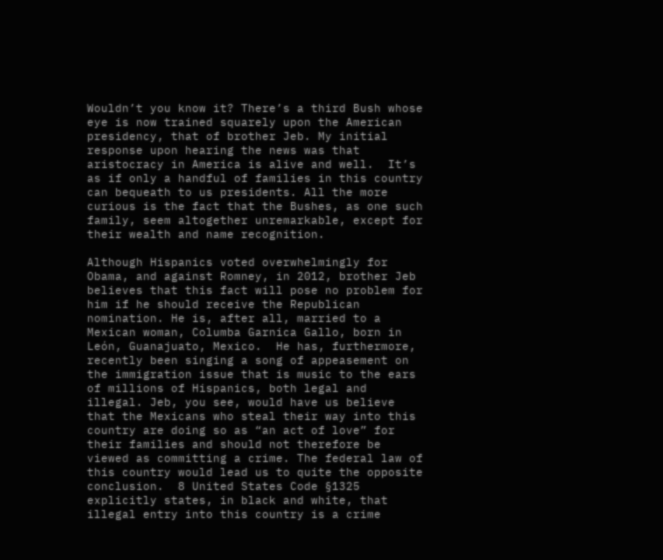Wouldn’t you know it? There’s a third Bush whose eye is now trained squarely upon the American presidency, that of brother Jeb. My initial response upon hearing the news was that aristocracy in America is alive and well.  It’s as if only a handful of families in this country can bequeath to us presidents. All the more curious is the fact that the Bushes, as one such family, seem altogether unremarkable, except for their wealth and name recognition.

Although Hispanics voted overwhelmingly for Obama, and against Romney, in 2012, brother Jeb believes that this fact will pose no problem for him if he should receive the Republican nomination. He is, after all, married to a Mexican woman, Columba Garnica Gallo, born in León, Guanajuato, Mexico.  He has, furthermore, recently been singing a song of appeasement on the immigration issue that is music to the ears of millions of Hispanics, both legal and illegal. Jeb, you see, would have us believe that the Mexicans who steal their way into this country are doing so as “an act of love” for their families and should not therefore be viewed as committing a crime. The federal law of this country would lead us to quite the opposite conclusion.  8 United States Code §1325 explicitly states, in black and white, that illegal entry into this country is a crime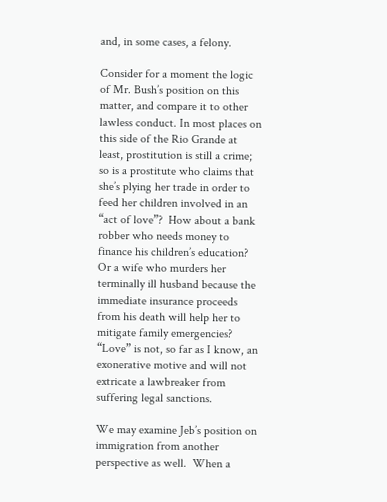and, in some cases, a felony.

Consider for a moment the logic of Mr. Bush’s position on this matter, and compare it to other lawless conduct. In most places on this side of the Rio Grande at least, prostitution is still a crime; so is a prostitute who claims that she’s plying her trade in order to feed her children involved in an “act of love”?  How about a bank robber who needs money to finance his children’s education? Or a wife who murders her terminally ill husband because the immediate insurance proceeds from his death will help her to mitigate family emergencies? “Love” is not, so far as I know, an exonerative motive and will not extricate a lawbreaker from suffering legal sanctions.

We may examine Jeb’s position on immigration from another perspective as well.  When a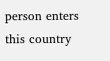person enters this country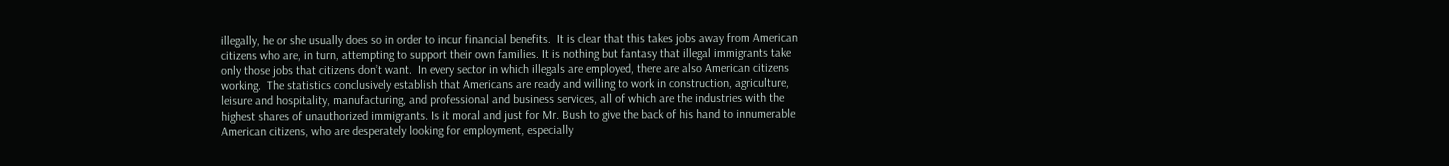illegally, he or she usually does so in order to incur financial benefits.  It is clear that this takes jobs away from American citizens who are, in turn, attempting to support their own families. It is nothing but fantasy that illegal immigrants take only those jobs that citizens don’t want.  In every sector in which illegals are employed, there are also American citizens working.  The statistics conclusively establish that Americans are ready and willing to work in construction, agriculture, leisure and hospitality, manufacturing, and professional and business services, all of which are the industries with the highest shares of unauthorized immigrants. Is it moral and just for Mr. Bush to give the back of his hand to innumerable American citizens, who are desperately looking for employment, especially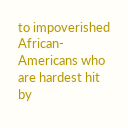to impoverished African-Americans who are hardest hit by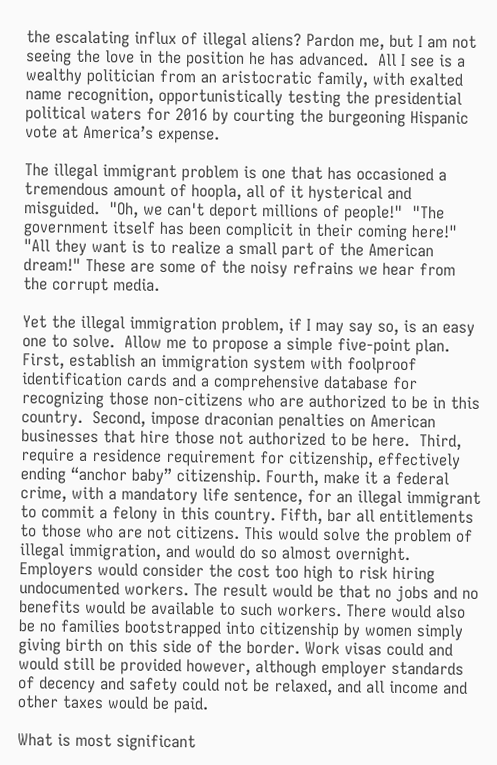the escalating influx of illegal aliens? Pardon me, but I am not seeing the love in the position he has advanced.  All I see is a wealthy politician from an aristocratic family, with exalted name recognition, opportunistically testing the presidential political waters for 2016 by courting the burgeoning Hispanic vote at America’s expense.

The illegal immigrant problem is one that has occasioned a tremendous amount of hoopla, all of it hysterical and misguided.  "Oh, we can't deport millions of people!"  "The government itself has been complicit in their coming here!" "All they want is to realize a small part of the American dream!" These are some of the noisy refrains we hear from the corrupt media.

Yet the illegal immigration problem, if I may say so, is an easy one to solve.  Allow me to propose a simple five-point plan. First, establish an immigration system with foolproof identification cards and a comprehensive database for recognizing those non-citizens who are authorized to be in this country.  Second, impose draconian penalties on American businesses that hire those not authorized to be here.  Third, require a residence requirement for citizenship, effectively ending “anchor baby” citizenship. Fourth, make it a federal crime, with a mandatory life sentence, for an illegal immigrant to commit a felony in this country. Fifth, bar all entitlements to those who are not citizens. This would solve the problem of illegal immigration, and would do so almost overnight. Employers would consider the cost too high to risk hiring undocumented workers. The result would be that no jobs and no benefits would be available to such workers. There would also be no families bootstrapped into citizenship by women simply giving birth on this side of the border. Work visas could and would still be provided however, although employer standards of decency and safety could not be relaxed, and all income and other taxes would be paid.

What is most significant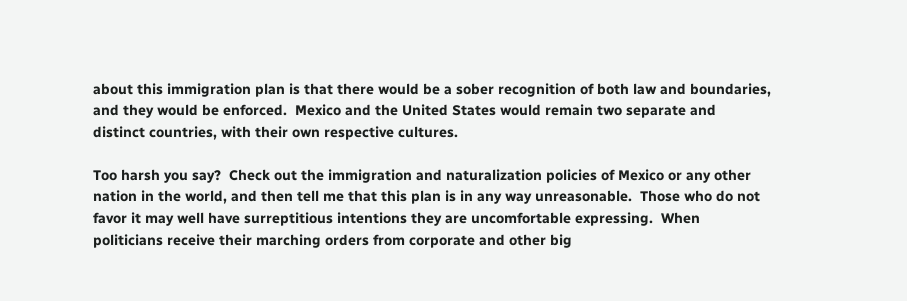about this immigration plan is that there would be a sober recognition of both law and boundaries, and they would be enforced.  Mexico and the United States would remain two separate and distinct countries, with their own respective cultures.

Too harsh you say?  Check out the immigration and naturalization policies of Mexico or any other nation in the world, and then tell me that this plan is in any way unreasonable.  Those who do not favor it may well have surreptitious intentions they are uncomfortable expressing.  When politicians receive their marching orders from corporate and other big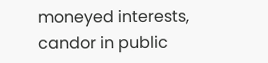moneyed interests, candor in public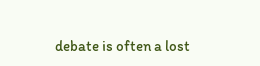debate is often a lost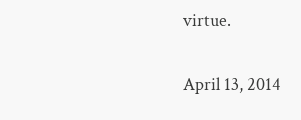virtue.

April 13, 2014